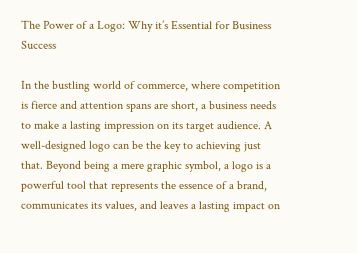The Power of a Logo: Why it’s Essential for Business Success

In the bustling world of commerce, where competition is fierce and attention spans are short, a business needs to make a lasting impression on its target audience. A well-designed logo can be the key to achieving just that. Beyond being a mere graphic symbol, a logo is a powerful tool that represents the essence of a brand, communicates its values, and leaves a lasting impact on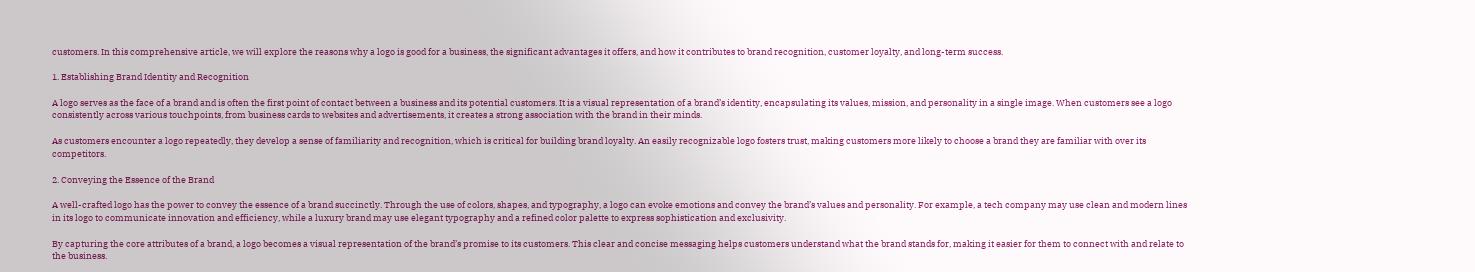customers. In this comprehensive article, we will explore the reasons why a logo is good for a business, the significant advantages it offers, and how it contributes to brand recognition, customer loyalty, and long-term success.

1. Establishing Brand Identity and Recognition

A logo serves as the face of a brand and is often the first point of contact between a business and its potential customers. It is a visual representation of a brand’s identity, encapsulating its values, mission, and personality in a single image. When customers see a logo consistently across various touchpoints, from business cards to websites and advertisements, it creates a strong association with the brand in their minds.

As customers encounter a logo repeatedly, they develop a sense of familiarity and recognition, which is critical for building brand loyalty. An easily recognizable logo fosters trust, making customers more likely to choose a brand they are familiar with over its competitors.

2. Conveying the Essence of the Brand

A well-crafted logo has the power to convey the essence of a brand succinctly. Through the use of colors, shapes, and typography, a logo can evoke emotions and convey the brand’s values and personality. For example, a tech company may use clean and modern lines in its logo to communicate innovation and efficiency, while a luxury brand may use elegant typography and a refined color palette to express sophistication and exclusivity.

By capturing the core attributes of a brand, a logo becomes a visual representation of the brand’s promise to its customers. This clear and concise messaging helps customers understand what the brand stands for, making it easier for them to connect with and relate to the business.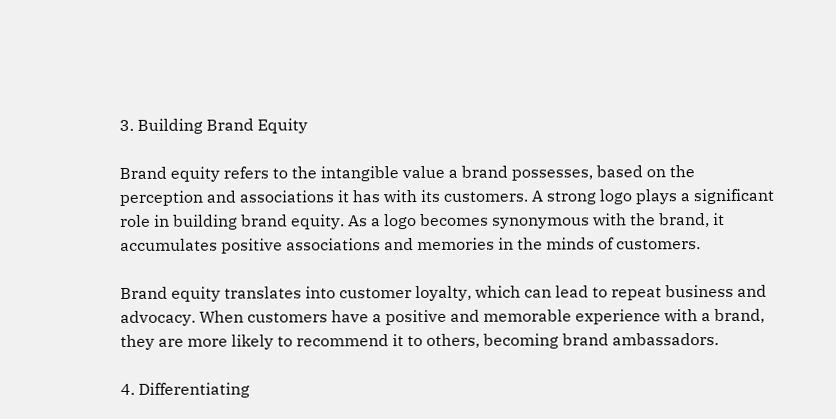3. Building Brand Equity

Brand equity refers to the intangible value a brand possesses, based on the perception and associations it has with its customers. A strong logo plays a significant role in building brand equity. As a logo becomes synonymous with the brand, it accumulates positive associations and memories in the minds of customers.

Brand equity translates into customer loyalty, which can lead to repeat business and advocacy. When customers have a positive and memorable experience with a brand, they are more likely to recommend it to others, becoming brand ambassadors.

4. Differentiating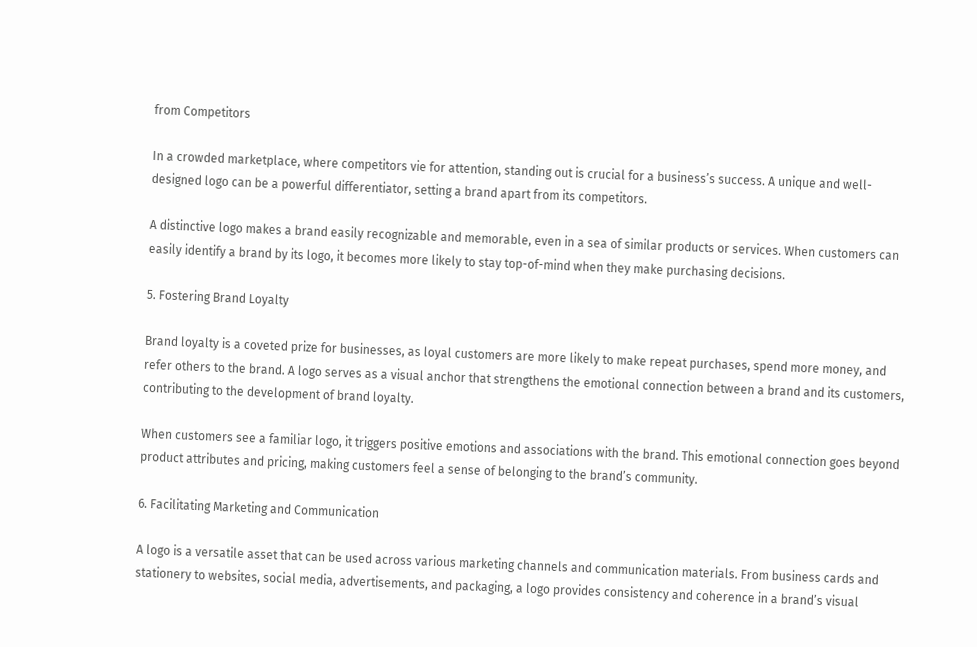from Competitors

In a crowded marketplace, where competitors vie for attention, standing out is crucial for a business’s success. A unique and well-designed logo can be a powerful differentiator, setting a brand apart from its competitors.

A distinctive logo makes a brand easily recognizable and memorable, even in a sea of similar products or services. When customers can easily identify a brand by its logo, it becomes more likely to stay top-of-mind when they make purchasing decisions.

5. Fostering Brand Loyalty

Brand loyalty is a coveted prize for businesses, as loyal customers are more likely to make repeat purchases, spend more money, and refer others to the brand. A logo serves as a visual anchor that strengthens the emotional connection between a brand and its customers, contributing to the development of brand loyalty.

When customers see a familiar logo, it triggers positive emotions and associations with the brand. This emotional connection goes beyond product attributes and pricing, making customers feel a sense of belonging to the brand’s community.

6. Facilitating Marketing and Communication

A logo is a versatile asset that can be used across various marketing channels and communication materials. From business cards and stationery to websites, social media, advertisements, and packaging, a logo provides consistency and coherence in a brand’s visual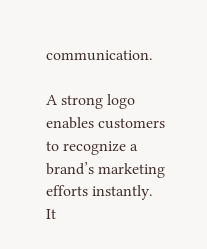communication.

A strong logo enables customers to recognize a brand’s marketing efforts instantly. It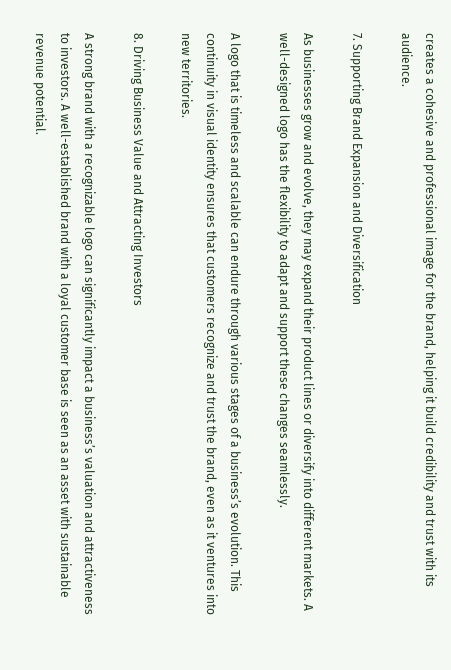creates a cohesive and professional image for the brand, helping it build credibility and trust with its audience.

7. Supporting Brand Expansion and Diversification

As businesses grow and evolve, they may expand their product lines or diversify into different markets. A well-designed logo has the flexibility to adapt and support these changes seamlessly.

A logo that is timeless and scalable can endure through various stages of a business’s evolution. This continuity in visual identity ensures that customers recognize and trust the brand, even as it ventures into new territories.

8. Driving Business Value and Attracting Investors

A strong brand with a recognizable logo can significantly impact a business’s valuation and attractiveness to investors. A well-established brand with a loyal customer base is seen as an asset with sustainable revenue potential.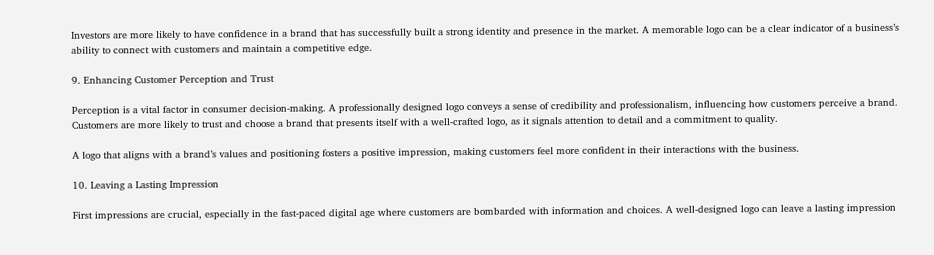Investors are more likely to have confidence in a brand that has successfully built a strong identity and presence in the market. A memorable logo can be a clear indicator of a business’s ability to connect with customers and maintain a competitive edge.

9. Enhancing Customer Perception and Trust

Perception is a vital factor in consumer decision-making. A professionally designed logo conveys a sense of credibility and professionalism, influencing how customers perceive a brand. Customers are more likely to trust and choose a brand that presents itself with a well-crafted logo, as it signals attention to detail and a commitment to quality.

A logo that aligns with a brand’s values and positioning fosters a positive impression, making customers feel more confident in their interactions with the business.

10. Leaving a Lasting Impression

First impressions are crucial, especially in the fast-paced digital age where customers are bombarded with information and choices. A well-designed logo can leave a lasting impression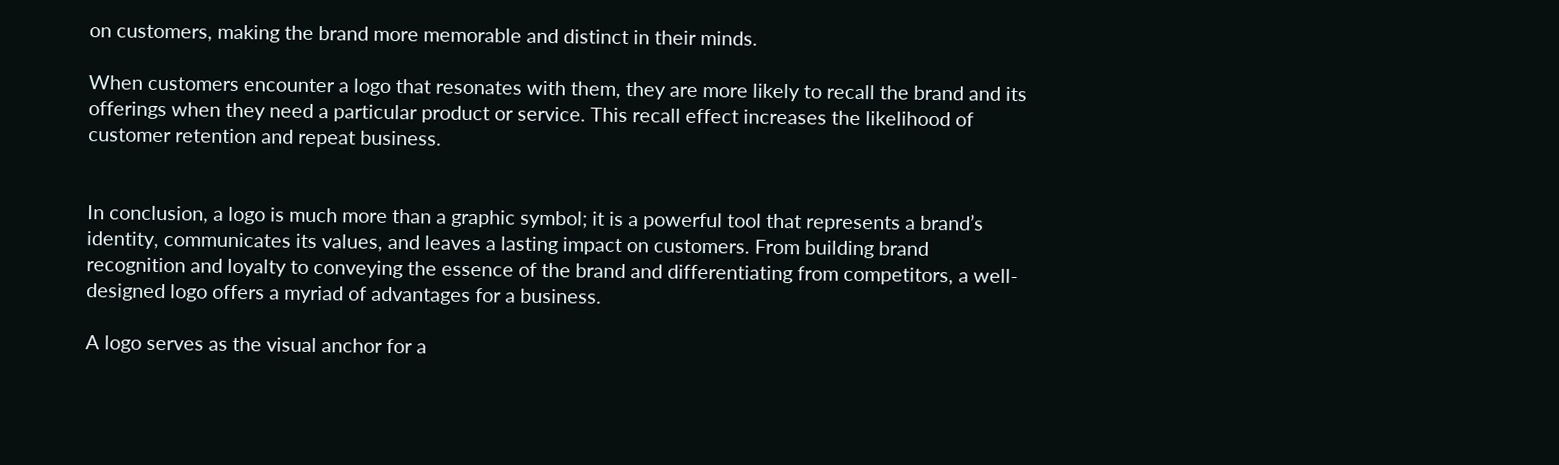on customers, making the brand more memorable and distinct in their minds.

When customers encounter a logo that resonates with them, they are more likely to recall the brand and its offerings when they need a particular product or service. This recall effect increases the likelihood of customer retention and repeat business.


In conclusion, a logo is much more than a graphic symbol; it is a powerful tool that represents a brand’s identity, communicates its values, and leaves a lasting impact on customers. From building brand recognition and loyalty to conveying the essence of the brand and differentiating from competitors, a well-designed logo offers a myriad of advantages for a business.

A logo serves as the visual anchor for a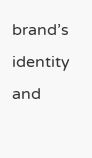brand’s identity and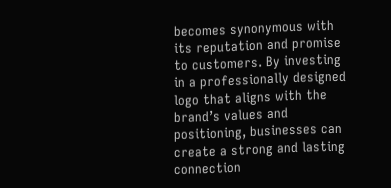becomes synonymous with its reputation and promise to customers. By investing in a professionally designed logo that aligns with the brand’s values and positioning, businesses can create a strong and lasting connection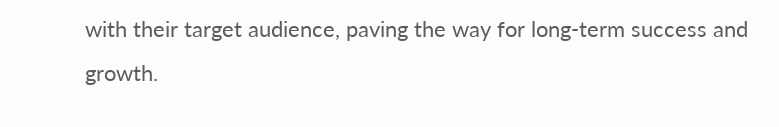with their target audience, paving the way for long-term success and growth.